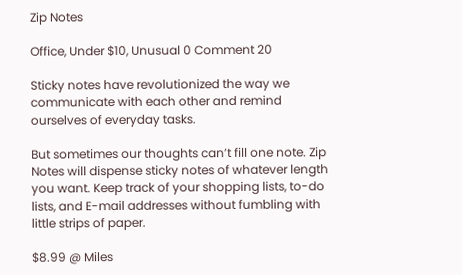Zip Notes

Office, Under $10, Unusual 0 Comment 20

Sticky notes have revolutionized the way we communicate with each other and remind ourselves of everyday tasks.

But sometimes our thoughts can’t fill one note. Zip Notes will dispense sticky notes of whatever length you want. Keep track of your shopping lists, to-do lists, and E-mail addresses without fumbling with little strips of paper.

$8.99 @ Miles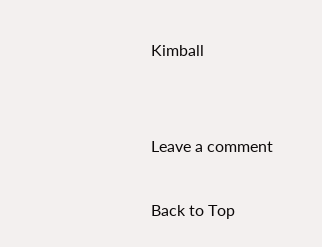Kimball


Leave a comment

Back to Top